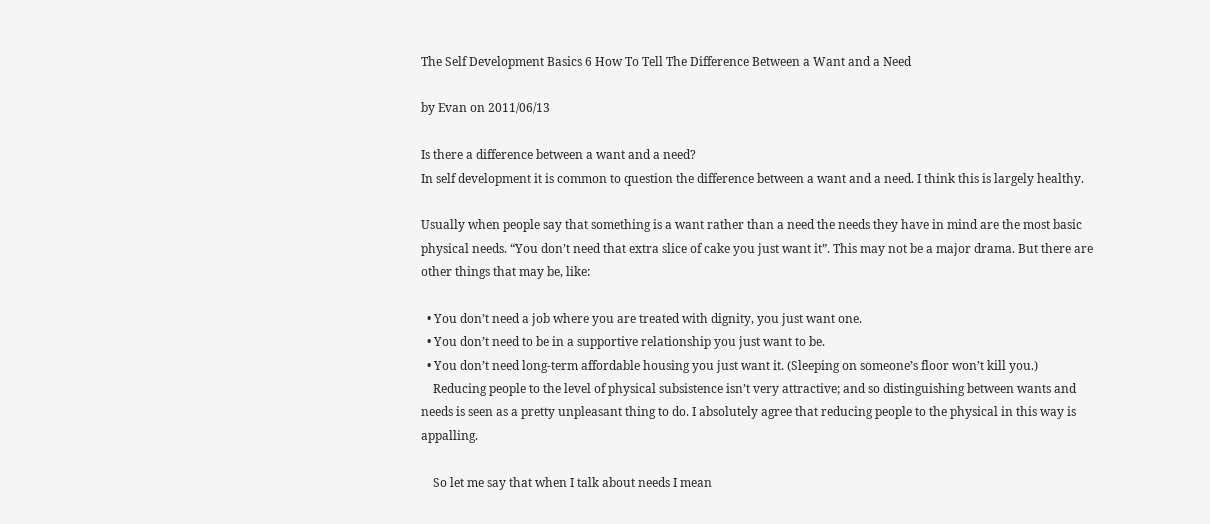The Self Development Basics 6 How To Tell The Difference Between a Want and a Need

by Evan on 2011/06/13

Is there a difference between a want and a need?
In self development it is common to question the difference between a want and a need. I think this is largely healthy.

Usually when people say that something is a want rather than a need the needs they have in mind are the most basic physical needs. “You don’t need that extra slice of cake you just want it”. This may not be a major drama. But there are other things that may be, like:

  • You don’t need a job where you are treated with dignity, you just want one.
  • You don’t need to be in a supportive relationship you just want to be.
  • You don’t need long-term affordable housing you just want it. (Sleeping on someone’s floor won’t kill you.)
    Reducing people to the level of physical subsistence isn’t very attractive; and so distinguishing between wants and needs is seen as a pretty unpleasant thing to do. I absolutely agree that reducing people to the physical in this way is appalling.

    So let me say that when I talk about needs I mean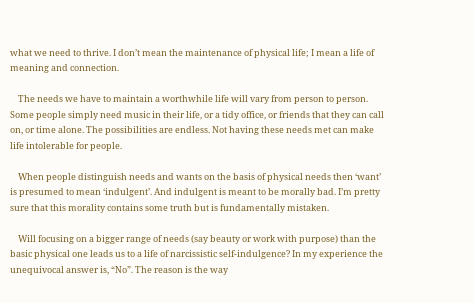what we need to thrive. I don’t mean the maintenance of physical life; I mean a life of meaning and connection.

    The needs we have to maintain a worthwhile life will vary from person to person. Some people simply need music in their life, or a tidy office, or friends that they can call on, or time alone. The possibilities are endless. Not having these needs met can make life intolerable for people.

    When people distinguish needs and wants on the basis of physical needs then ‘want’ is presumed to mean ‘indulgent’. And indulgent is meant to be morally bad. I’m pretty sure that this morality contains some truth but is fundamentally mistaken.

    Will focusing on a bigger range of needs (say beauty or work with purpose) than the basic physical one leads us to a life of narcissistic self-indulgence? In my experience the unequivocal answer is, “No”. The reason is the way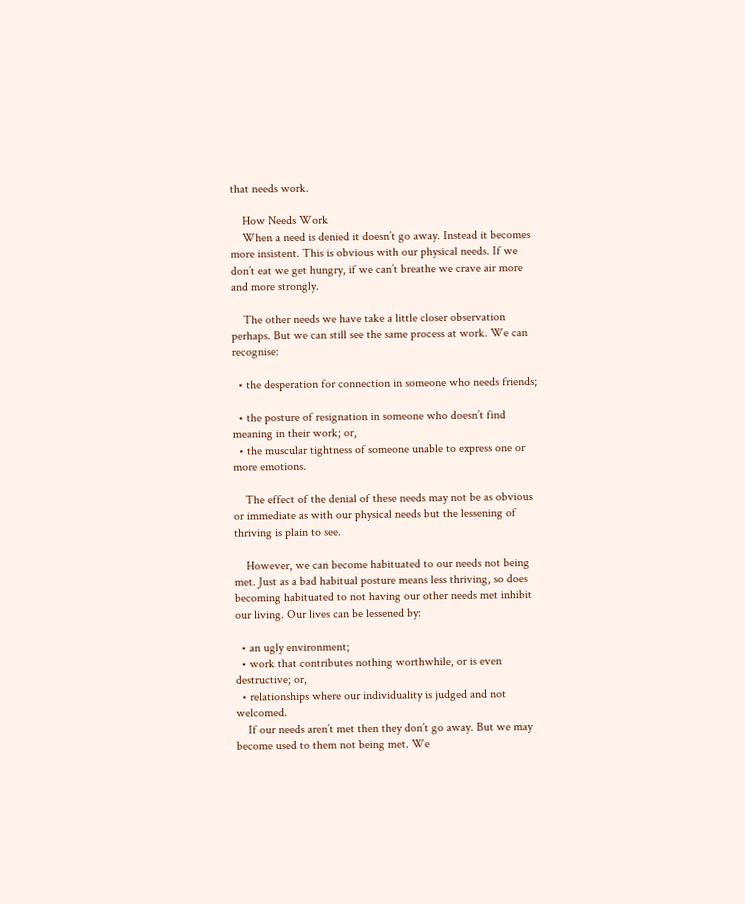that needs work.

    How Needs Work
    When a need is denied it doesn’t go away. Instead it becomes more insistent. This is obvious with our physical needs. If we don’t eat we get hungry, if we can’t breathe we crave air more and more strongly.

    The other needs we have take a little closer observation perhaps. But we can still see the same process at work. We can recognise:

  • the desperation for connection in someone who needs friends;

  • the posture of resignation in someone who doesn’t find meaning in their work; or,
  • the muscular tightness of someone unable to express one or more emotions.

    The effect of the denial of these needs may not be as obvious or immediate as with our physical needs but the lessening of thriving is plain to see.

    However, we can become habituated to our needs not being met. Just as a bad habitual posture means less thriving, so does becoming habituated to not having our other needs met inhibit our living. Our lives can be lessened by:

  • an ugly environment;
  • work that contributes nothing worthwhile, or is even destructive; or,
  • relationships where our individuality is judged and not welcomed.
    If our needs aren’t met then they don’t go away. But we may become used to them not being met. We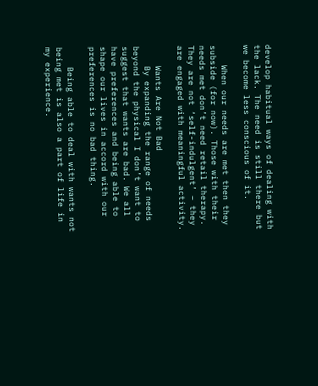develop habitual ways of dealing with the lack. The need is still there but we become less conscious of it.

    When our needs are met then they subside (for now). Those with their needs met don’t need retail therapy. They are not ‘self-indulgent’ – they are engaged with meaningful activity.

    Wants Are Not Bad
    By expanding the range of needs beyond the physical I don’t want to suggest that wants are bad. We all have preferences and being able to shape our lives in accord with our preferences is no bad thing.

    Being able to deal with wants not being met is also a part of life in my experience.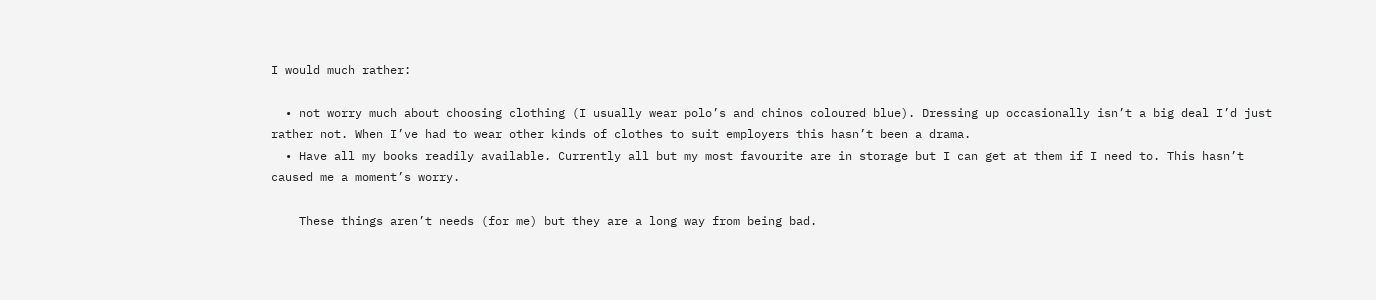I would much rather:

  • not worry much about choosing clothing (I usually wear polo’s and chinos coloured blue). Dressing up occasionally isn’t a big deal I’d just rather not. When I’ve had to wear other kinds of clothes to suit employers this hasn’t been a drama.
  • Have all my books readily available. Currently all but my most favourite are in storage but I can get at them if I need to. This hasn’t caused me a moment’s worry.

    These things aren’t needs (for me) but they are a long way from being bad.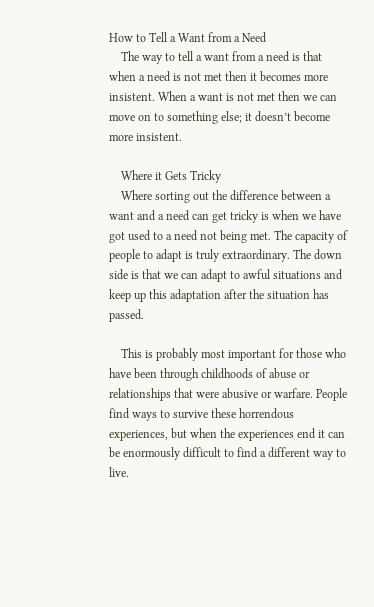How to Tell a Want from a Need
    The way to tell a want from a need is that when a need is not met then it becomes more insistent. When a want is not met then we can move on to something else; it doesn’t become more insistent.

    Where it Gets Tricky
    Where sorting out the difference between a want and a need can get tricky is when we have got used to a need not being met. The capacity of people to adapt is truly extraordinary. The down side is that we can adapt to awful situations and keep up this adaptation after the situation has passed.

    This is probably most important for those who have been through childhoods of abuse or relationships that were abusive or warfare. People find ways to survive these horrendous experiences, but when the experiences end it can be enormously difficult to find a different way to live.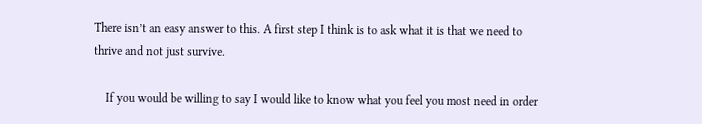There isn’t an easy answer to this. A first step I think is to ask what it is that we need to thrive and not just survive.

    If you would be willing to say I would like to know what you feel you most need in order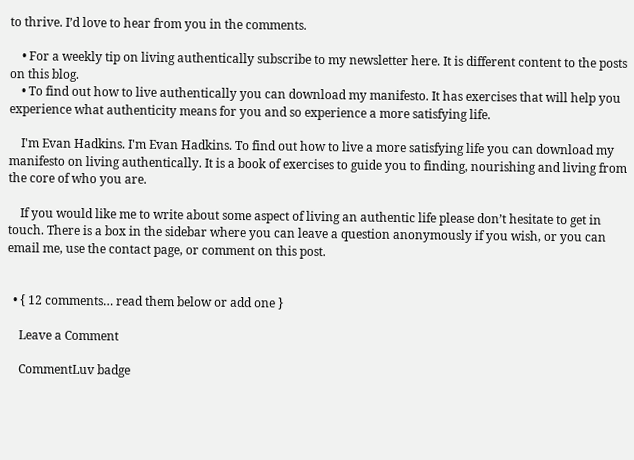to thrive. I’d love to hear from you in the comments.

    • For a weekly tip on living authentically subscribe to my newsletter here. It is different content to the posts on this blog.
    • To find out how to live authentically you can download my manifesto. It has exercises that will help you experience what authenticity means for you and so experience a more satisfying life.

    I'm Evan Hadkins. I'm Evan Hadkins. To find out how to live a more satisfying life you can download my manifesto on living authentically. It is a book of exercises to guide you to finding, nourishing and living from the core of who you are.

    If you would like me to write about some aspect of living an authentic life please don’t hesitate to get in touch. There is a box in the sidebar where you can leave a question anonymously if you wish, or you can email me, use the contact page, or comment on this post.


  • { 12 comments… read them below or add one }

    Leave a Comment

    CommentLuv badge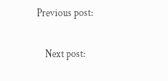Previous post:

    Next post: